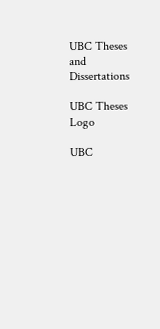UBC Theses and Dissertations

UBC Theses Logo

UBC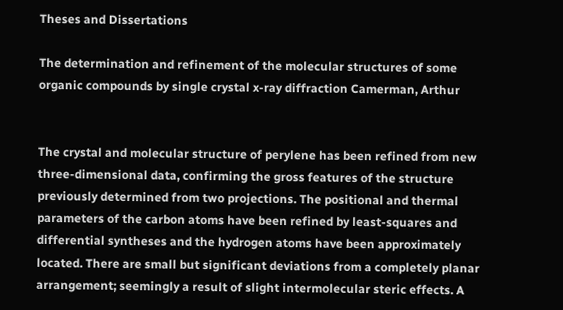Theses and Dissertations

The determination and refinement of the molecular structures of some organic compounds by single crystal x-ray diffraction Camerman, Arthur


The crystal and molecular structure of perylene has been refined from new three-dimensional data, confirming the gross features of the structure previously determined from two projections. The positional and thermal parameters of the carbon atoms have been refined by least-squares and differential syntheses and the hydrogen atoms have been approximately located. There are small but significant deviations from a completely planar arrangement; seemingly a result of slight intermolecular steric effects. A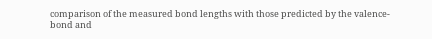comparison of the measured bond lengths with those predicted by the valence-bond and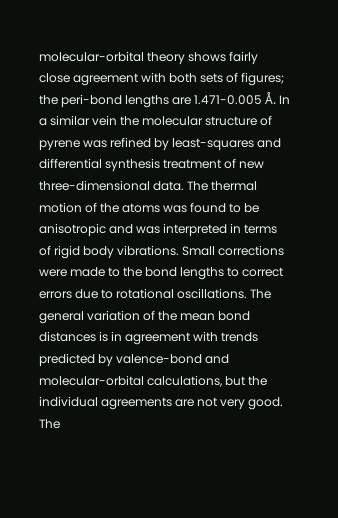molecular-orbital theory shows fairly close agreement with both sets of figures; the peri-bond lengths are 1.471-0.005 Å. In a similar vein the molecular structure of pyrene was refined by least-squares and differential synthesis treatment of new three-dimensional data. The thermal motion of the atoms was found to be anisotropic and was interpreted in terms of rigid body vibrations. Small corrections were made to the bond lengths to correct errors due to rotational oscillations. The general variation of the mean bond distances is in agreement with trends predicted by valence-bond and molecular-orbital calculations, but the individual agreements are not very good. The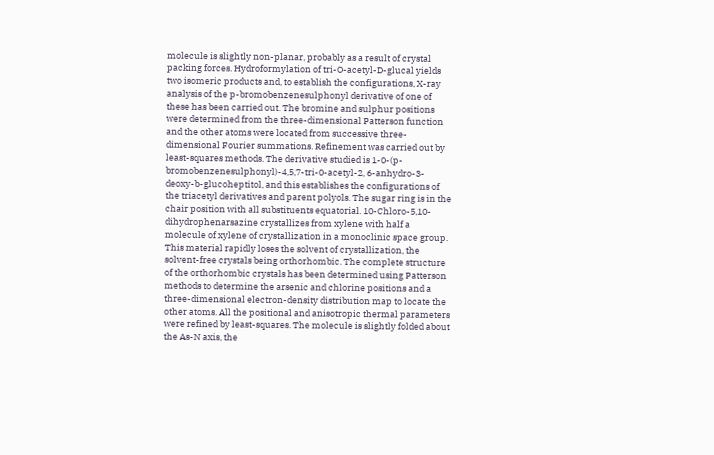molecule is slightly non-planar, probably as a result of crystal packing forces. Hydroformylation of tri-O-acetyl-D-glucal yields two isomeric products and, to establish the configurations, X-ray analysis of the p-bromobenzenesulphonyl derivative of one of these has been carried out. The bromine and sulphur positions were determined from the three-dimensional Patterson function and the other atoms were located from successive three-dimensional Fourier summations. Refinement was carried out by least-squares methods. The derivative studied is 1-0-(p-bromobenzenesulphonyl)-4,5,7-tri-0-acetyl-2, 6-anhydro-3-deoxy-b-glucoheptitol, and this establishes the configurations of the triacetyl derivatives and parent polyols. The sugar ring is in the chair position with all substituents equatorial. 10-Chloro-5,10-dihydrophenarsazine crystallizes from xylene with half a molecule of xylene of crystallization in a monoclinic space group. This material rapidly loses the solvent of crystallization, the solvent-free crystals being orthorhombic. The complete structure of the orthorhombic crystals has been determined using Patterson methods to determine the arsenic and chlorine positions and a three-dimensional electron-density distribution map to locate the other atoms. All the positional and anisotropic thermal parameters were refined by least-squares. The molecule is slightly folded about the As-N axis, the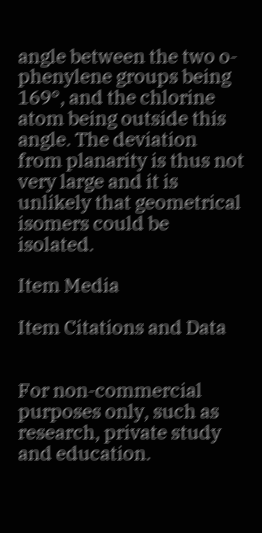angle between the two o-phenylene groups being 169°, and the chlorine atom being outside this angle. The deviation from planarity is thus not very large and it is unlikely that geometrical isomers could be isolated.

Item Media

Item Citations and Data


For non-commercial purposes only, such as research, private study and education.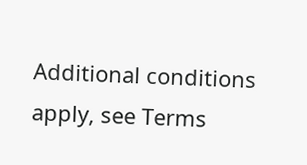Additional conditions apply, see Terms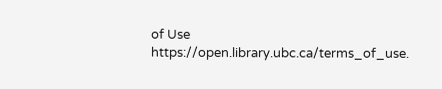of Use https://open.library.ubc.ca/terms_of_use.